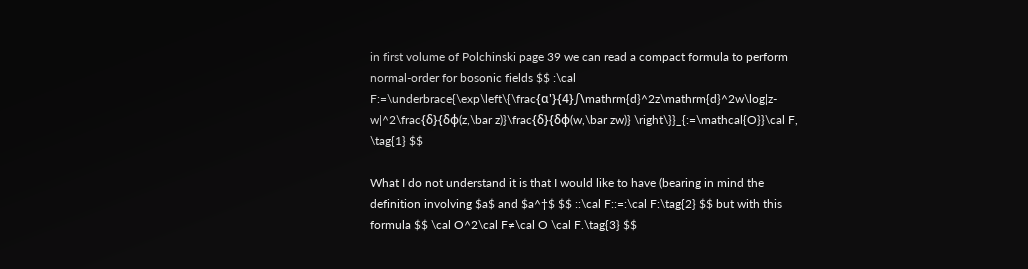in first volume of Polchinski page 39 we can read a compact formula to perform normal-order for bosonic fields $$ :\cal F:=\underbrace{\exp\left\{\frac{α'}{4}∫\mathrm{d}^2z\mathrm{d}^2w\log|z-w|^2\frac{δ}{δφ(z,\bar z)}\frac{δ}{δφ(w,\bar zw)} \right\}}_{:=\mathcal{O}}\cal F, \tag{1} $$

What I do not understand it is that I would like to have (bearing in mind the definition involving $a$ and $a^†$ $$ ::\cal F::=:\cal F:\tag{2} $$ but with this formula $$ \cal O^2\cal F≠\cal O \cal F.\tag{3} $$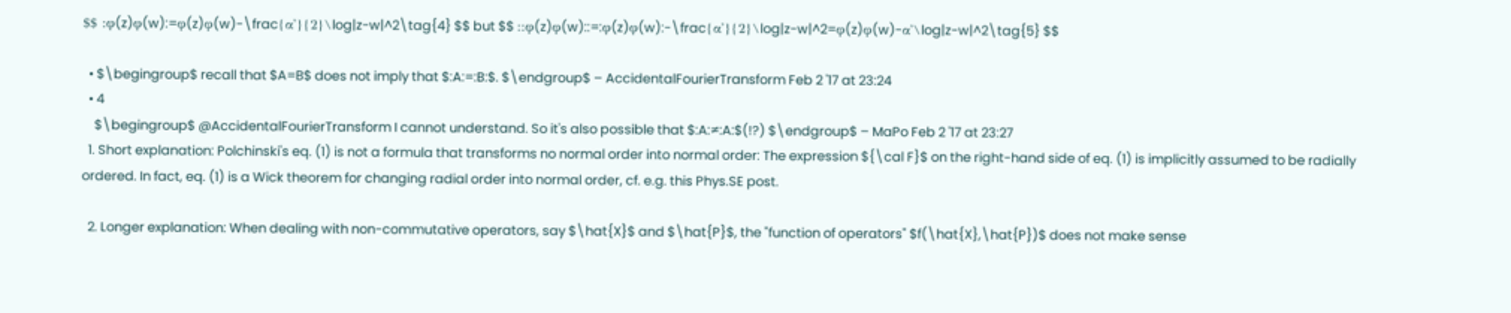$$ :φ(z)φ(w):=φ(z)φ(w)-\frac{α'}{2}\log|z-w|^2\tag{4} $$ but $$ ::φ(z)φ(w)::=:φ(z)φ(w):-\frac{α'}{2}\log|z-w|^2=φ(z)φ(w)-α'\log|z-w|^2\tag{5} $$

  • $\begingroup$ recall that $A=B$ does not imply that $:A:=:B:$. $\endgroup$ – AccidentalFourierTransform Feb 2 '17 at 23:24
  • 4
    $\begingroup$ @AccidentalFourierTransform I cannot understand. So it's also possible that $:A:≠:A:$(!?) $\endgroup$ – MaPo Feb 2 '17 at 23:27
  1. Short explanation: Polchinski's eq. (1) is not a formula that transforms no normal order into normal order: The expression ${\cal F}$ on the right-hand side of eq. (1) is implicitly assumed to be radially ordered. In fact, eq. (1) is a Wick theorem for changing radial order into normal order, cf. e.g. this Phys.SE post.

  2. Longer explanation: When dealing with non-commutative operators, say $\hat{X}$ and $\hat{P}$, the "function of operators" $f(\hat{X},\hat{P})$ does not make sense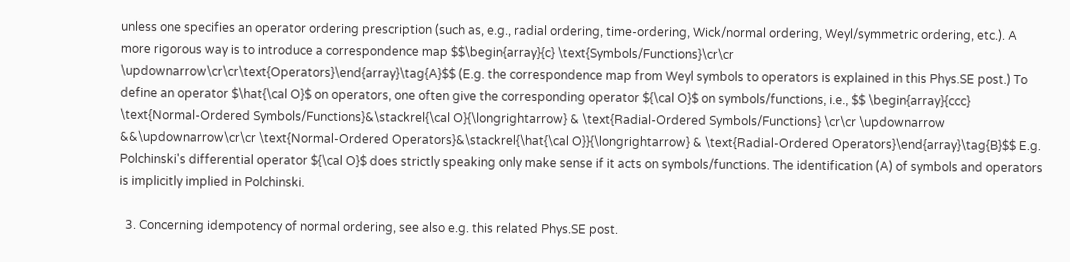unless one specifies an operator ordering prescription (such as, e.g., radial ordering, time-ordering, Wick/normal ordering, Weyl/symmetric ordering, etc.). A more rigorous way is to introduce a correspondence map $$\begin{array}{c} \text{Symbols/Functions}\cr\cr \updownarrow\cr\cr\text{Operators}\end{array}\tag{A}$$ (E.g. the correspondence map from Weyl symbols to operators is explained in this Phys.SE post.) To define an operator $\hat{\cal O}$ on operators, one often give the corresponding operator ${\cal O}$ on symbols/functions, i.e., $$ \begin{array}{ccc} \text{Normal-Ordered Symbols/Functions}&\stackrel{\cal O}{\longrightarrow} & \text{Radial-Ordered Symbols/Functions} \cr\cr \updownarrow &&\updownarrow\cr\cr \text{Normal-Ordered Operators}&\stackrel{\hat{\cal O}}{\longrightarrow} & \text{Radial-Ordered Operators}\end{array}\tag{B}$$ E.g. Polchinski's differential operator ${\cal O}$ does strictly speaking only make sense if it acts on symbols/functions. The identification (A) of symbols and operators is implicitly implied in Polchinski.

  3. Concerning idempotency of normal ordering, see also e.g. this related Phys.SE post.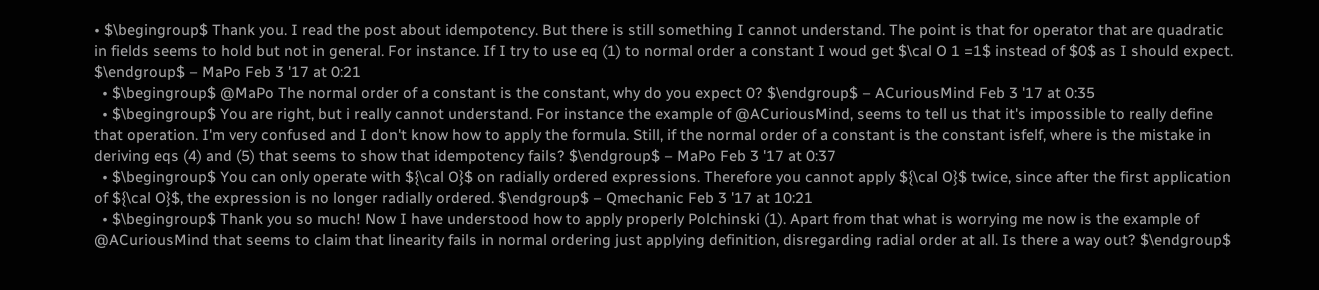• $\begingroup$ Thank you. I read the post about idempotency. But there is still something I cannot understand. The point is that for operator that are quadratic in fields seems to hold but not in general. For instance. If I try to use eq (1) to normal order a constant I woud get $\cal O 1 =1$ instead of $0$ as I should expect. $\endgroup$ – MaPo Feb 3 '17 at 0:21
  • $\begingroup$ @MaPo The normal order of a constant is the constant, why do you expect 0? $\endgroup$ – ACuriousMind Feb 3 '17 at 0:35
  • $\begingroup$ You are right, but i really cannot understand. For instance the example of @ACuriousMind, seems to tell us that it's impossible to really define that operation. I'm very confused and I don't know how to apply the formula. Still, if the normal order of a constant is the constant isfelf, where is the mistake in deriving eqs (4) and (5) that seems to show that idempotency fails? $\endgroup$ – MaPo Feb 3 '17 at 0:37
  • $\begingroup$ You can only operate with ${\cal O}$ on radially ordered expressions. Therefore you cannot apply ${\cal O}$ twice, since after the first application of ${\cal O}$, the expression is no longer radially ordered. $\endgroup$ – Qmechanic Feb 3 '17 at 10:21
  • $\begingroup$ Thank you so much! Now I have understood how to apply properly Polchinski (1). Apart from that what is worrying me now is the example of @ACuriousMind that seems to claim that linearity fails in normal ordering just applying definition, disregarding radial order at all. Is there a way out? $\endgroup$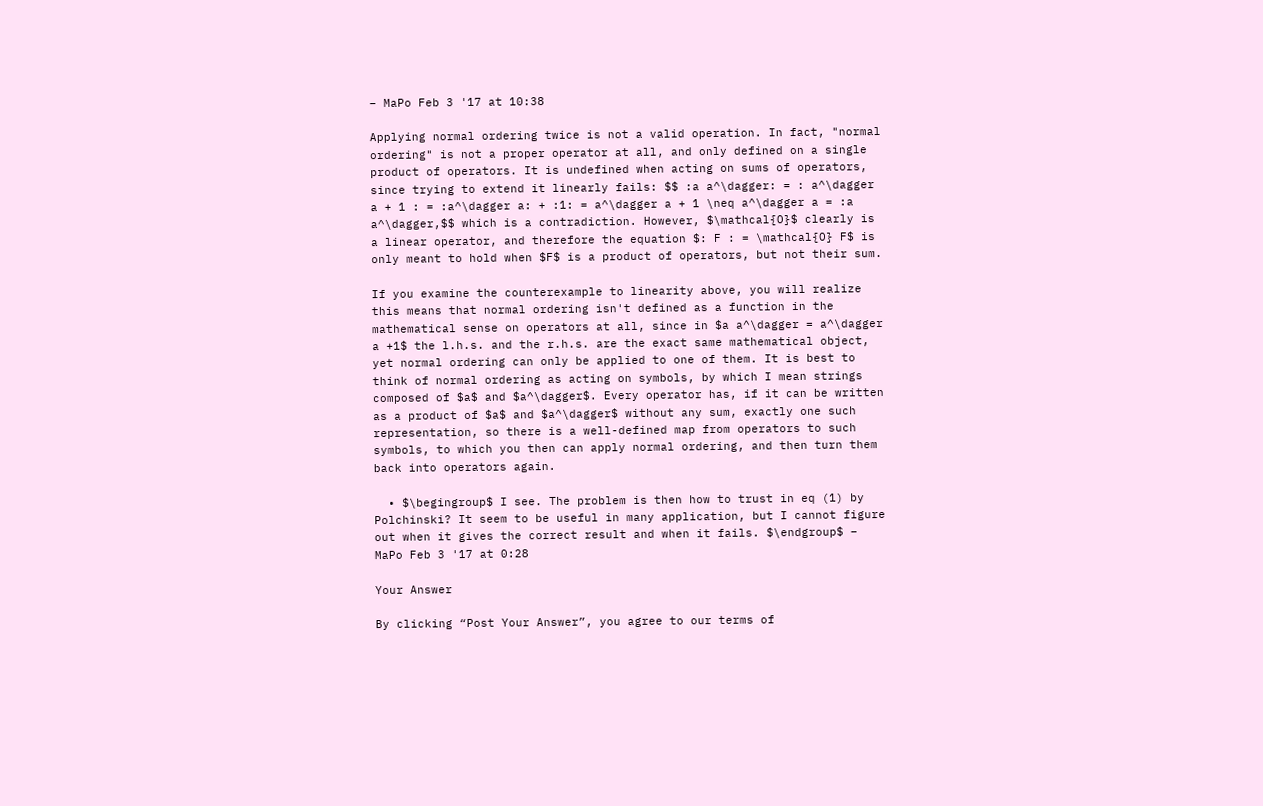– MaPo Feb 3 '17 at 10:38

Applying normal ordering twice is not a valid operation. In fact, "normal ordering" is not a proper operator at all, and only defined on a single product of operators. It is undefined when acting on sums of operators, since trying to extend it linearly fails: $$ :a a^\dagger: = : a^\dagger a + 1 : = :a^\dagger a: + :1: = a^\dagger a + 1 \neq a^\dagger a = :a a^\dagger,$$ which is a contradiction. However, $\mathcal{O}$ clearly is a linear operator, and therefore the equation $: F : = \mathcal{O} F$ is only meant to hold when $F$ is a product of operators, but not their sum.

If you examine the counterexample to linearity above, you will realize this means that normal ordering isn't defined as a function in the mathematical sense on operators at all, since in $a a^\dagger = a^\dagger a +1$ the l.h.s. and the r.h.s. are the exact same mathematical object, yet normal ordering can only be applied to one of them. It is best to think of normal ordering as acting on symbols, by which I mean strings composed of $a$ and $a^\dagger$. Every operator has, if it can be written as a product of $a$ and $a^\dagger$ without any sum, exactly one such representation, so there is a well-defined map from operators to such symbols, to which you then can apply normal ordering, and then turn them back into operators again.

  • $\begingroup$ I see. The problem is then how to trust in eq (1) by Polchinski? It seem to be useful in many application, but I cannot figure out when it gives the correct result and when it fails. $\endgroup$ – MaPo Feb 3 '17 at 0:28

Your Answer

By clicking “Post Your Answer”, you agree to our terms of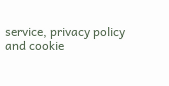service, privacy policy and cookie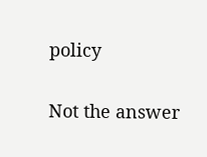policy

Not the answer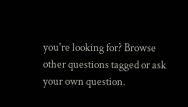you're looking for? Browse other questions tagged or ask your own question.